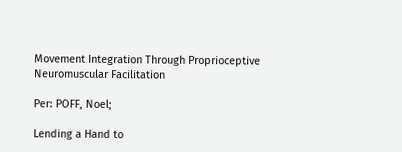Movement Integration Through Proprioceptive Neuromuscular Facilitation

Per: POFF, Noel;

Lending a Hand to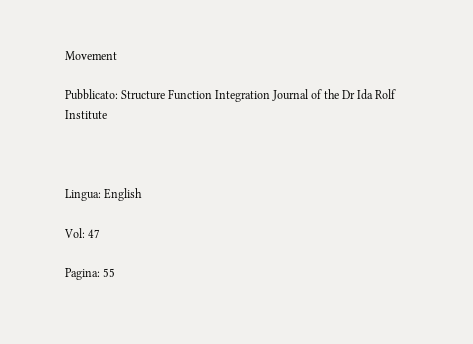Movement

Pubblicato: Structure Function Integration Journal of the Dr Ida Rolf Institute



Lingua: English

Vol: 47

Pagina: 55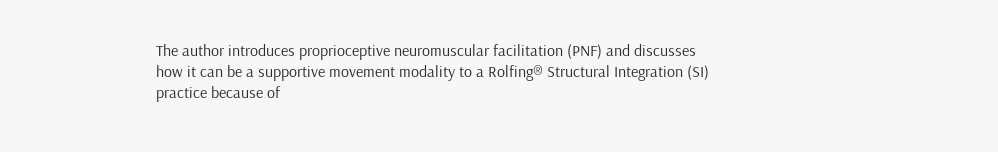The author introduces proprioceptive neuromuscular facilitation (PNF) and discusses how it can be a supportive movement modality to a Rolfing® Structural Integration (SI) practice because of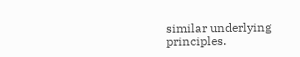similar underlying principles.